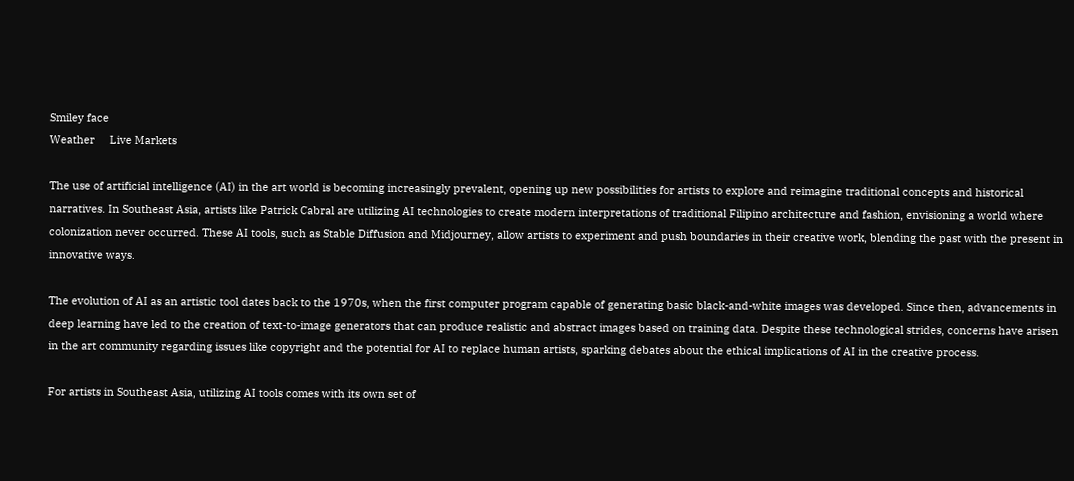Smiley face
Weather     Live Markets

The use of artificial intelligence (AI) in the art world is becoming increasingly prevalent, opening up new possibilities for artists to explore and reimagine traditional concepts and historical narratives. In Southeast Asia, artists like Patrick Cabral are utilizing AI technologies to create modern interpretations of traditional Filipino architecture and fashion, envisioning a world where colonization never occurred. These AI tools, such as Stable Diffusion and Midjourney, allow artists to experiment and push boundaries in their creative work, blending the past with the present in innovative ways.

The evolution of AI as an artistic tool dates back to the 1970s, when the first computer program capable of generating basic black-and-white images was developed. Since then, advancements in deep learning have led to the creation of text-to-image generators that can produce realistic and abstract images based on training data. Despite these technological strides, concerns have arisen in the art community regarding issues like copyright and the potential for AI to replace human artists, sparking debates about the ethical implications of AI in the creative process.

For artists in Southeast Asia, utilizing AI tools comes with its own set of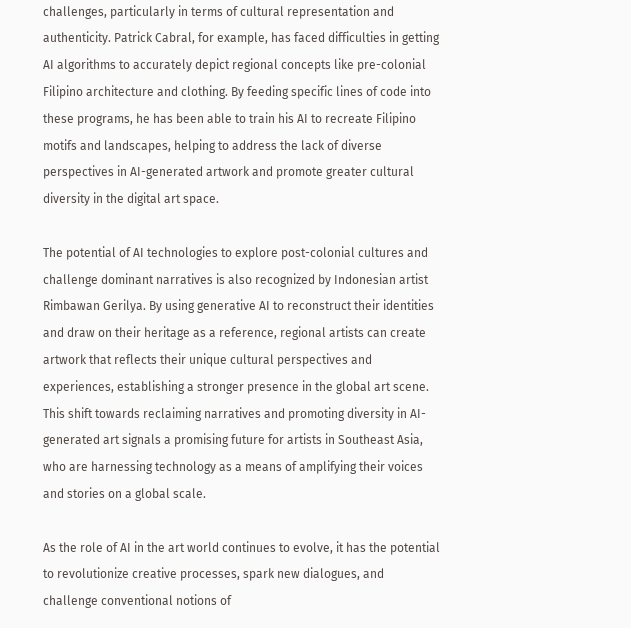challenges, particularly in terms of cultural representation and authenticity. Patrick Cabral, for example, has faced difficulties in getting AI algorithms to accurately depict regional concepts like pre-colonial Filipino architecture and clothing. By feeding specific lines of code into these programs, he has been able to train his AI to recreate Filipino motifs and landscapes, helping to address the lack of diverse perspectives in AI-generated artwork and promote greater cultural diversity in the digital art space.

The potential of AI technologies to explore post-colonial cultures and challenge dominant narratives is also recognized by Indonesian artist Rimbawan Gerilya. By using generative AI to reconstruct their identities and draw on their heritage as a reference, regional artists can create artwork that reflects their unique cultural perspectives and experiences, establishing a stronger presence in the global art scene. This shift towards reclaiming narratives and promoting diversity in AI-generated art signals a promising future for artists in Southeast Asia, who are harnessing technology as a means of amplifying their voices and stories on a global scale.

As the role of AI in the art world continues to evolve, it has the potential to revolutionize creative processes, spark new dialogues, and challenge conventional notions of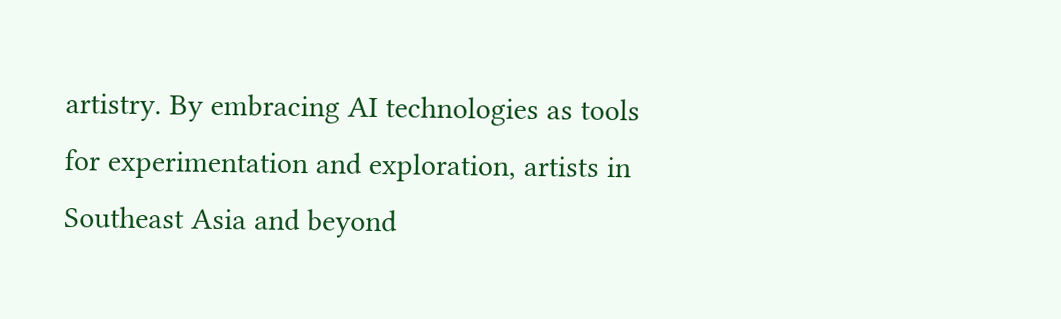artistry. By embracing AI technologies as tools for experimentation and exploration, artists in Southeast Asia and beyond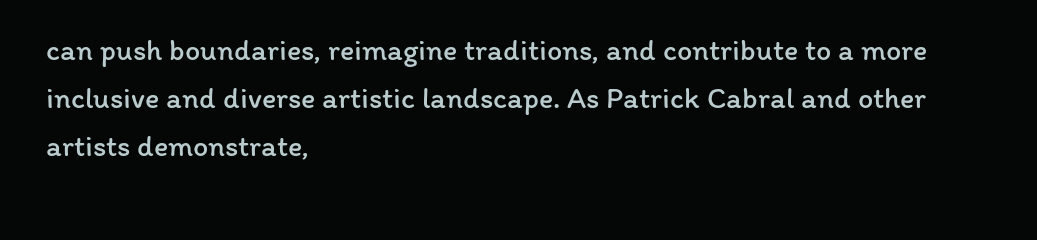can push boundaries, reimagine traditions, and contribute to a more inclusive and diverse artistic landscape. As Patrick Cabral and other artists demonstrate,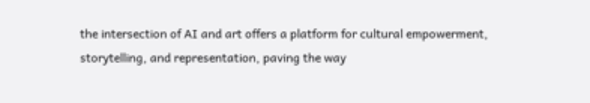the intersection of AI and art offers a platform for cultural empowerment, storytelling, and representation, paving the way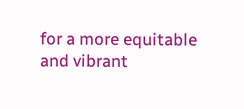for a more equitable and vibrant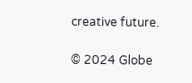creative future.

© 2024 Globe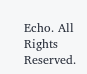Echo. All Rights Reserved.